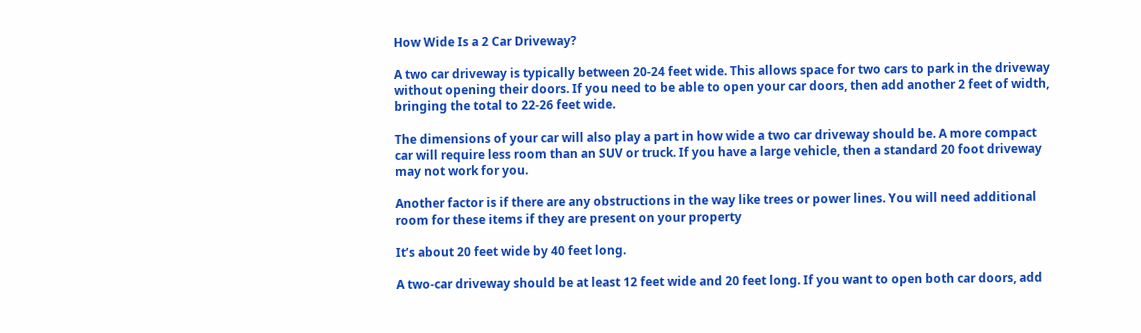How Wide Is a 2 Car Driveway?

A two car driveway is typically between 20-24 feet wide. This allows space for two cars to park in the driveway without opening their doors. If you need to be able to open your car doors, then add another 2 feet of width, bringing the total to 22-26 feet wide.

The dimensions of your car will also play a part in how wide a two car driveway should be. A more compact car will require less room than an SUV or truck. If you have a large vehicle, then a standard 20 foot driveway may not work for you.

Another factor is if there are any obstructions in the way like trees or power lines. You will need additional room for these items if they are present on your property

It’s about 20 feet wide by 40 feet long.

A two-car driveway should be at least 12 feet wide and 20 feet long. If you want to open both car doors, add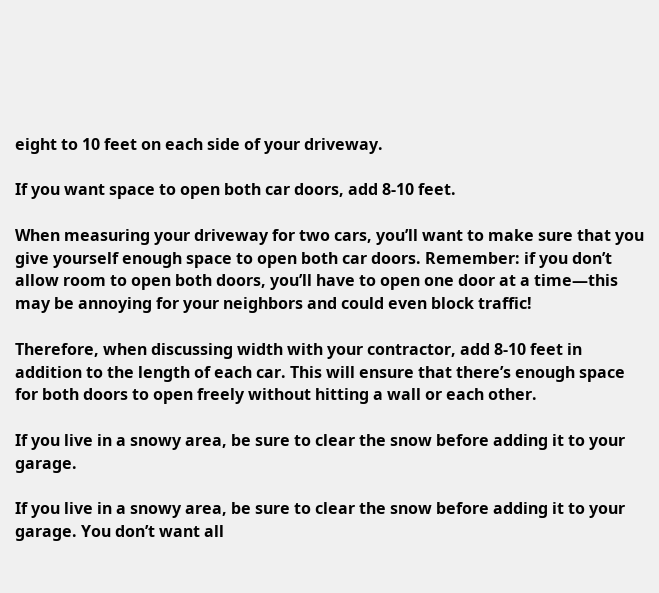eight to 10 feet on each side of your driveway.

If you want space to open both car doors, add 8-10 feet.

When measuring your driveway for two cars, you’ll want to make sure that you give yourself enough space to open both car doors. Remember: if you don’t allow room to open both doors, you’ll have to open one door at a time—this may be annoying for your neighbors and could even block traffic!

Therefore, when discussing width with your contractor, add 8-10 feet in addition to the length of each car. This will ensure that there’s enough space for both doors to open freely without hitting a wall or each other.

If you live in a snowy area, be sure to clear the snow before adding it to your garage.

If you live in a snowy area, be sure to clear the snow before adding it to your garage. You don’t want all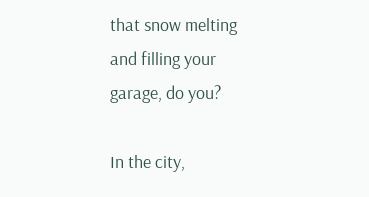that snow melting and filling your garage, do you?

In the city,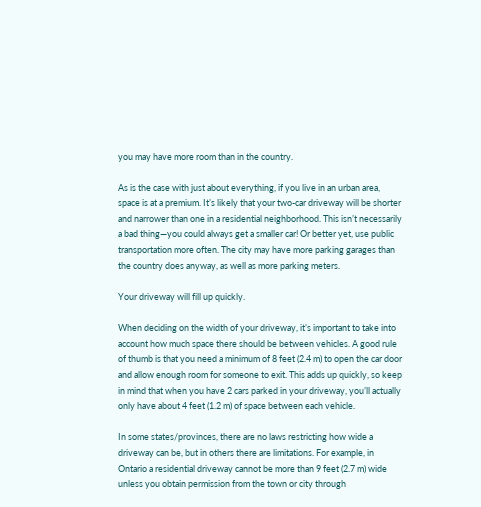you may have more room than in the country.

As is the case with just about everything, if you live in an urban area, space is at a premium. It’s likely that your two-car driveway will be shorter and narrower than one in a residential neighborhood. This isn’t necessarily a bad thing—you could always get a smaller car! Or better yet, use public transportation more often. The city may have more parking garages than the country does anyway, as well as more parking meters.

Your driveway will fill up quickly.

When deciding on the width of your driveway, it’s important to take into account how much space there should be between vehicles. A good rule of thumb is that you need a minimum of 8 feet (2.4 m) to open the car door and allow enough room for someone to exit. This adds up quickly, so keep in mind that when you have 2 cars parked in your driveway, you’ll actually only have about 4 feet (1.2 m) of space between each vehicle.

In some states/provinces, there are no laws restricting how wide a driveway can be, but in others there are limitations. For example, in Ontario a residential driveway cannot be more than 9 feet (2.7 m) wide unless you obtain permission from the town or city through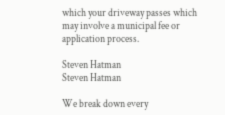which your driveway passes which may involve a municipal fee or application process.

Steven Hatman
Steven Hatman

We break down every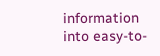information into easy-to-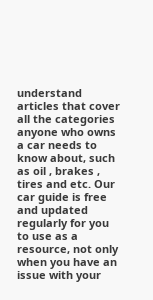understand articles that cover all the categories anyone who owns a car needs to know about, such as oil , brakes , tires and etc. Our car guide is free and updated regularly for you to use as a resource, not only when you have an issue with your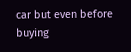car but even before buying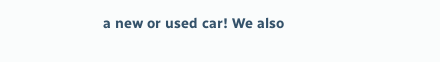a new or used car! We also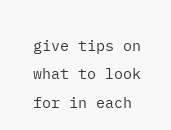give tips on what to look for in each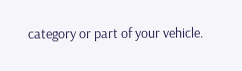category or part of your vehicle.